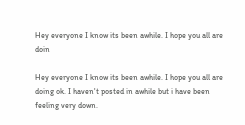Hey everyone I know its been awhile. I hope you all are doin

Hey everyone I know its been awhile. I hope you all are doing ok. I haven't posted in awhile but i have been feeling very down.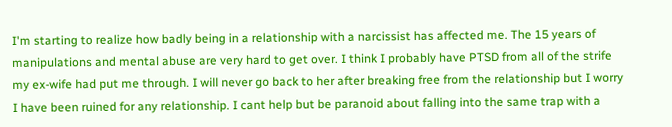I'm starting to realize how badly being in a relationship with a narcissist has affected me. The 15 years of manipulations and mental abuse are very hard to get over. I think I probably have PTSD from all of the strife my ex-wife had put me through. I will never go back to her after breaking free from the relationship but I worry I have been ruined for any relationship. I cant help but be paranoid about falling into the same trap with a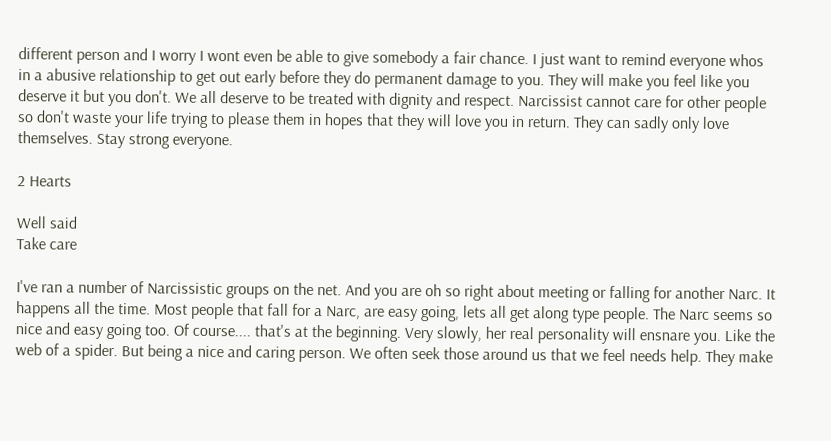different person and I worry I wont even be able to give somebody a fair chance. I just want to remind everyone whos in a abusive relationship to get out early before they do permanent damage to you. They will make you feel like you deserve it but you don't. We all deserve to be treated with dignity and respect. Narcissist cannot care for other people so don't waste your life trying to please them in hopes that they will love you in return. They can sadly only love themselves. Stay strong everyone.

2 Hearts

Well said
Take care

I've ran a number of Narcissistic groups on the net. And you are oh so right about meeting or falling for another Narc. It happens all the time. Most people that fall for a Narc, are easy going, lets all get along type people. The Narc seems so nice and easy going too. Of course.... that's at the beginning. Very slowly, her real personality will ensnare you. Like the web of a spider. But being a nice and caring person. We often seek those around us that we feel needs help. They make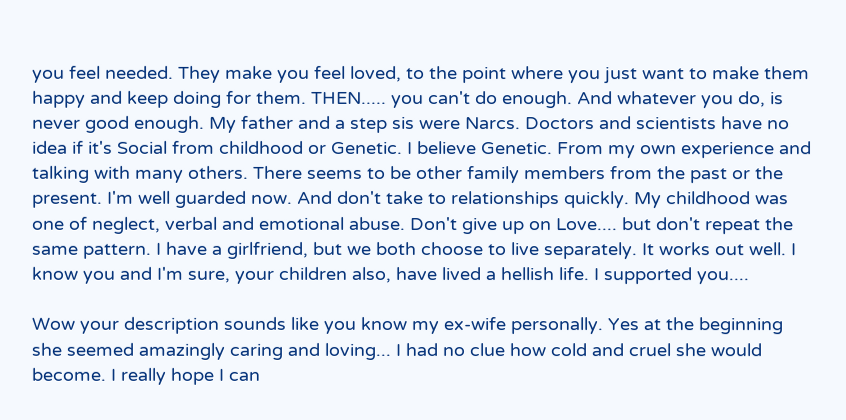you feel needed. They make you feel loved, to the point where you just want to make them happy and keep doing for them. THEN..... you can't do enough. And whatever you do, is never good enough. My father and a step sis were Narcs. Doctors and scientists have no idea if it's Social from childhood or Genetic. I believe Genetic. From my own experience and talking with many others. There seems to be other family members from the past or the present. I'm well guarded now. And don't take to relationships quickly. My childhood was one of neglect, verbal and emotional abuse. Don't give up on Love.... but don't repeat the same pattern. I have a girlfriend, but we both choose to live separately. It works out well. I know you and I'm sure, your children also, have lived a hellish life. I supported you....

Wow your description sounds like you know my ex-wife personally. Yes at the beginning she seemed amazingly caring and loving... I had no clue how cold and cruel she would become. I really hope I can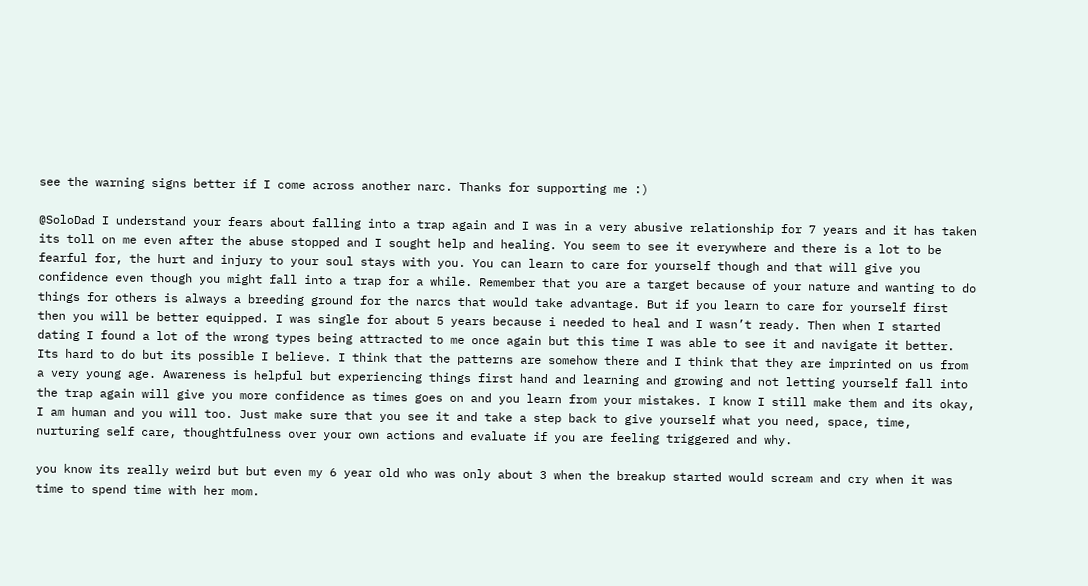see the warning signs better if I come across another narc. Thanks for supporting me :)

@SoloDad I understand your fears about falling into a trap again and I was in a very abusive relationship for 7 years and it has taken its toll on me even after the abuse stopped and I sought help and healing. You seem to see it everywhere and there is a lot to be fearful for, the hurt and injury to your soul stays with you. You can learn to care for yourself though and that will give you confidence even though you might fall into a trap for a while. Remember that you are a target because of your nature and wanting to do things for others is always a breeding ground for the narcs that would take advantage. But if you learn to care for yourself first then you will be better equipped. I was single for about 5 years because i needed to heal and I wasn’t ready. Then when I started dating I found a lot of the wrong types being attracted to me once again but this time I was able to see it and navigate it better. Its hard to do but its possible I believe. I think that the patterns are somehow there and I think that they are imprinted on us from a very young age. Awareness is helpful but experiencing things first hand and learning and growing and not letting yourself fall into the trap again will give you more confidence as times goes on and you learn from your mistakes. I know I still make them and its okay, I am human and you will too. Just make sure that you see it and take a step back to give yourself what you need, space, time, nurturing self care, thoughtfulness over your own actions and evaluate if you are feeling triggered and why.

you know its really weird but but even my 6 year old who was only about 3 when the breakup started would scream and cry when it was time to spend time with her mom.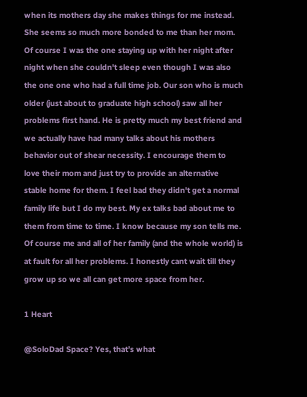when its mothers day she makes things for me instead. She seems so much more bonded to me than her mom. Of course I was the one staying up with her night after night when she couldn't sleep even though I was also the one one who had a full time job. Our son who is much older (just about to graduate high school) saw all her problems first hand. He is pretty much my best friend and we actually have had many talks about his mothers behavior out of shear necessity. I encourage them to love their mom and just try to provide an alternative stable home for them. I feel bad they didn't get a normal family life but I do my best. My ex talks bad about me to them from time to time. I know because my son tells me. Of course me and all of her family (and the whole world) is at fault for all her problems. I honestly cant wait till they grow up so we all can get more space from her.

1 Heart

@SoloDad Space? Yes, that’s what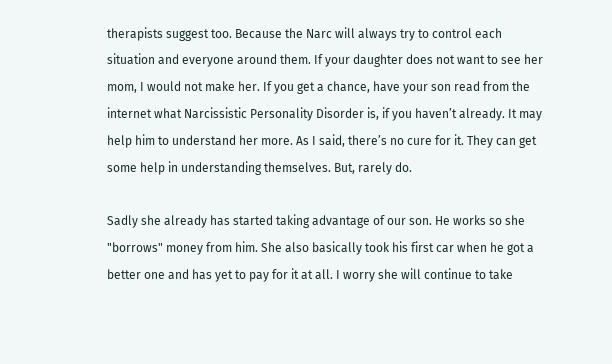therapists suggest too. Because the Narc will always try to control each situation and everyone around them. If your daughter does not want to see her mom, I would not make her. If you get a chance, have your son read from the internet what Narcissistic Personality Disorder is, if you haven’t already. It may help him to understand her more. As I said, there’s no cure for it. They can get some help in understanding themselves. But, rarely do.

Sadly she already has started taking advantage of our son. He works so she "borrows" money from him. She also basically took his first car when he got a better one and has yet to pay for it at all. I worry she will continue to take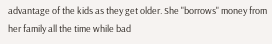advantage of the kids as they get older. She "borrows" money from her family all the time while bad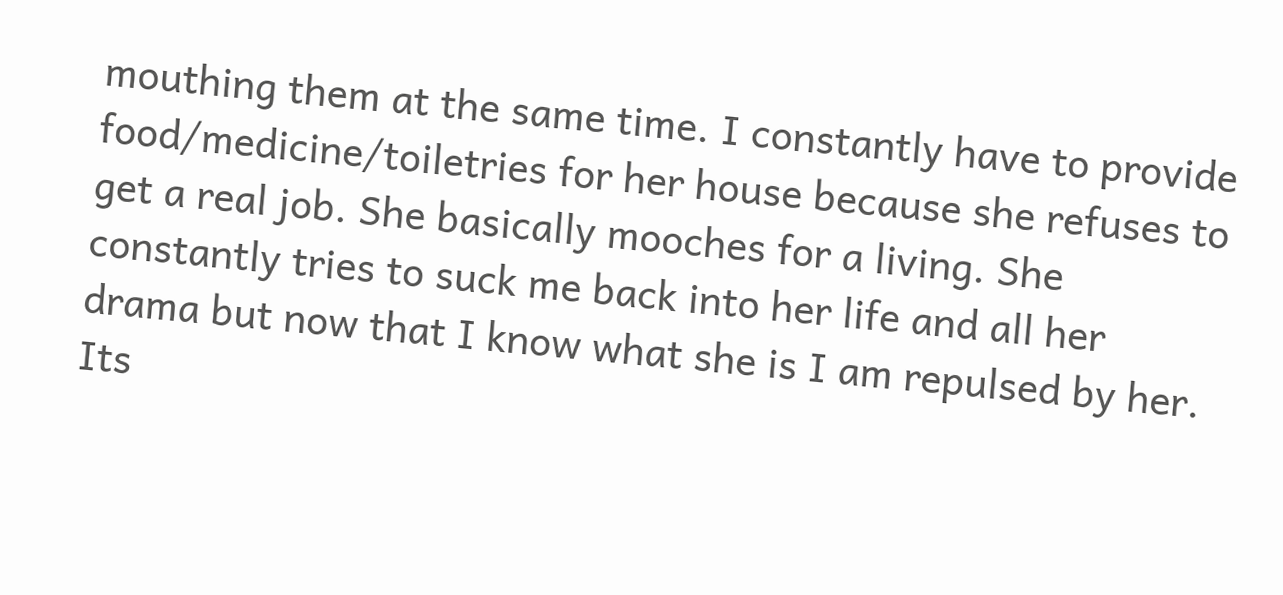mouthing them at the same time. I constantly have to provide food/medicine/toiletries for her house because she refuses to get a real job. She basically mooches for a living. She constantly tries to suck me back into her life and all her drama but now that I know what she is I am repulsed by her. Its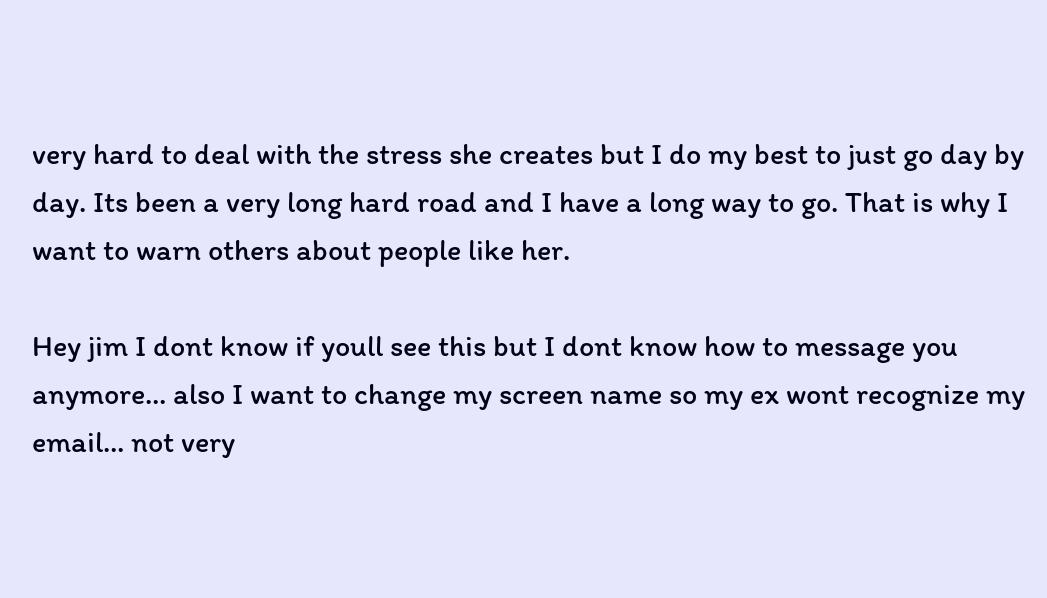very hard to deal with the stress she creates but I do my best to just go day by day. Its been a very long hard road and I have a long way to go. That is why I want to warn others about people like her.

Hey jim I dont know if youll see this but I dont know how to message you anymore… also I want to change my screen name so my ex wont recognize my email… not very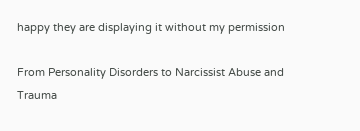happy they are displaying it without my permission

From Personality Disorders to Narcissist Abuse and Trauma